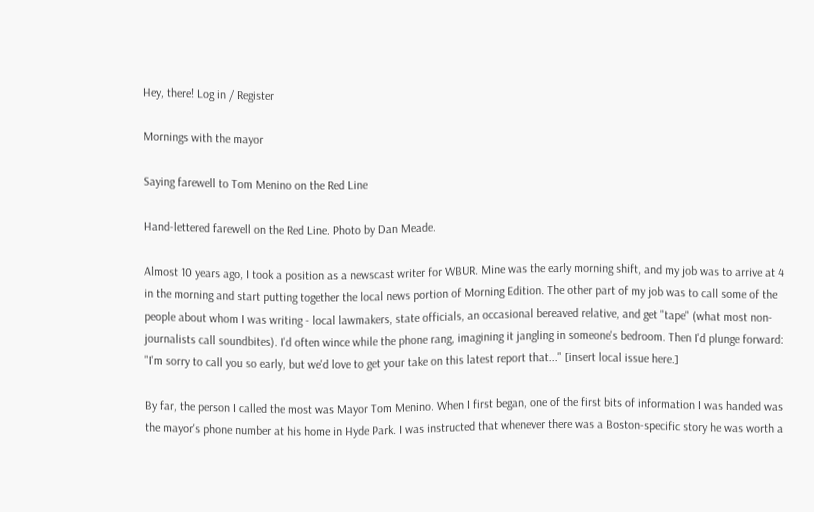Hey, there! Log in / Register

Mornings with the mayor

Saying farewell to Tom Menino on the Red Line

Hand-lettered farewell on the Red Line. Photo by Dan Meade.

Almost 10 years ago, I took a position as a newscast writer for WBUR. Mine was the early morning shift, and my job was to arrive at 4 in the morning and start putting together the local news portion of Morning Edition. The other part of my job was to call some of the people about whom I was writing - local lawmakers, state officials, an occasional bereaved relative, and get "tape" (what most non-journalists call soundbites). I'd often wince while the phone rang, imagining it jangling in someone's bedroom. Then I'd plunge forward: "I'm sorry to call you so early, but we'd love to get your take on this latest report that..." [insert local issue here.]

By far, the person I called the most was Mayor Tom Menino. When I first began, one of the first bits of information I was handed was the mayor's phone number at his home in Hyde Park. I was instructed that whenever there was a Boston-specific story he was worth a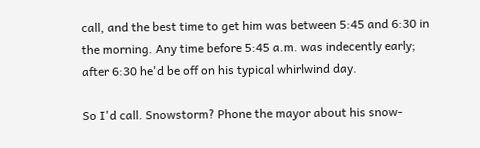call, and the best time to get him was between 5:45 and 6:30 in the morning. Any time before 5:45 a.m. was indecently early; after 6:30 he'd be off on his typical whirlwind day.

So I'd call. Snowstorm? Phone the mayor about his snow-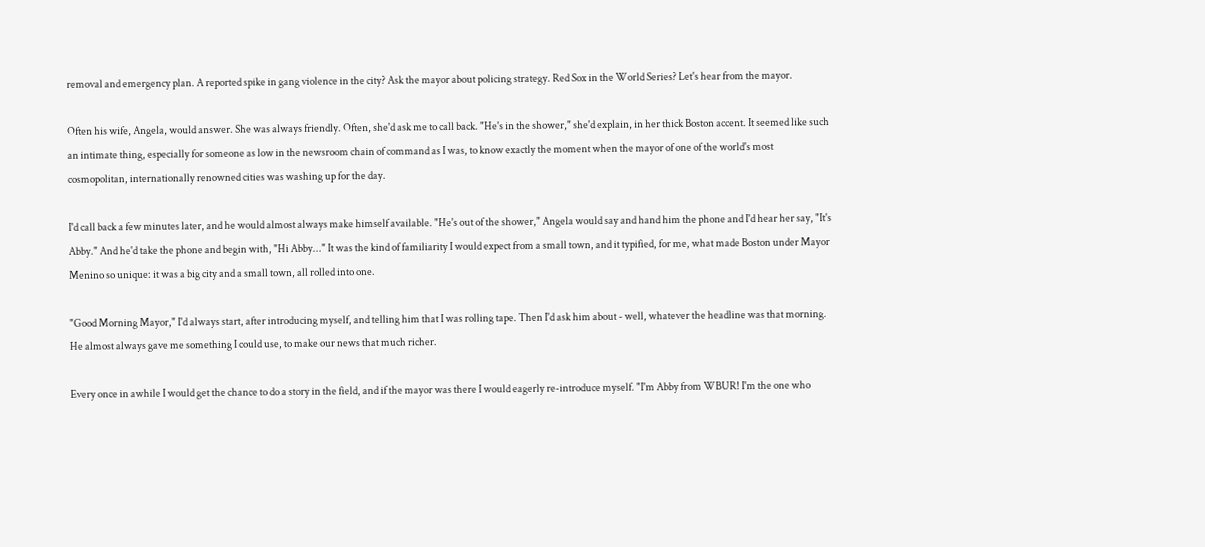removal and emergency plan. A reported spike in gang violence in the city? Ask the mayor about policing strategy. Red Sox in the World Series? Let's hear from the mayor.

Often his wife, Angela, would answer. She was always friendly. Often, she'd ask me to call back. "He's in the shower," she'd explain, in her thick Boston accent. It seemed like such an intimate thing, especially for someone as low in the newsroom chain of command as I was, to know exactly the moment when the mayor of one of the world's most cosmopolitan, internationally renowned cities was washing up for the day.

I'd call back a few minutes later, and he would almost always make himself available. "He's out of the shower," Angela would say and hand him the phone and I'd hear her say, "It's Abby." And he'd take the phone and begin with, "Hi Abby..." It was the kind of familiarity I would expect from a small town, and it typified, for me, what made Boston under Mayor Menino so unique: it was a big city and a small town, all rolled into one.

"Good Morning Mayor," I'd always start, after introducing myself, and telling him that I was rolling tape. Then I'd ask him about - well, whatever the headline was that morning. He almost always gave me something I could use, to make our news that much richer.

Every once in awhile I would get the chance to do a story in the field, and if the mayor was there I would eagerly re-introduce myself. "I'm Abby from WBUR! I'm the one who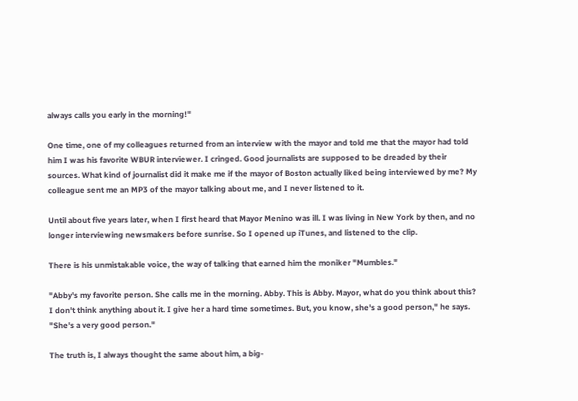always calls you early in the morning!"

One time, one of my colleagues returned from an interview with the mayor and told me that the mayor had told him I was his favorite WBUR interviewer. I cringed. Good journalists are supposed to be dreaded by their sources. What kind of journalist did it make me if the mayor of Boston actually liked being interviewed by me? My colleague sent me an MP3 of the mayor talking about me, and I never listened to it.

Until about five years later, when I first heard that Mayor Menino was ill. I was living in New York by then, and no longer interviewing newsmakers before sunrise. So I opened up iTunes, and listened to the clip.

There is his unmistakable voice, the way of talking that earned him the moniker "Mumbles."

"Abby's my favorite person. She calls me in the morning. Abby. This is Abby. Mayor, what do you think about this? I don't think anything about it. I give her a hard time sometimes. But, you know, she's a good person," he says. "She's a very good person."

The truth is, I always thought the same about him, a big-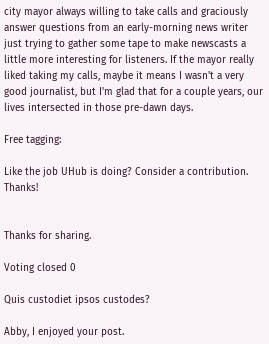city mayor always willing to take calls and graciously answer questions from an early-morning news writer just trying to gather some tape to make newscasts a little more interesting for listeners. If the mayor really liked taking my calls, maybe it means I wasn't a very good journalist, but I'm glad that for a couple years, our lives intersected in those pre-dawn days.

Free tagging:

Like the job UHub is doing? Consider a contribution. Thanks!


Thanks for sharing.

Voting closed 0

Quis custodiet ipsos custodes?

Abby, I enjoyed your post.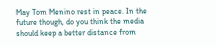May Tom Menino rest in peace. In the future though, do you think the media should keep a better distance from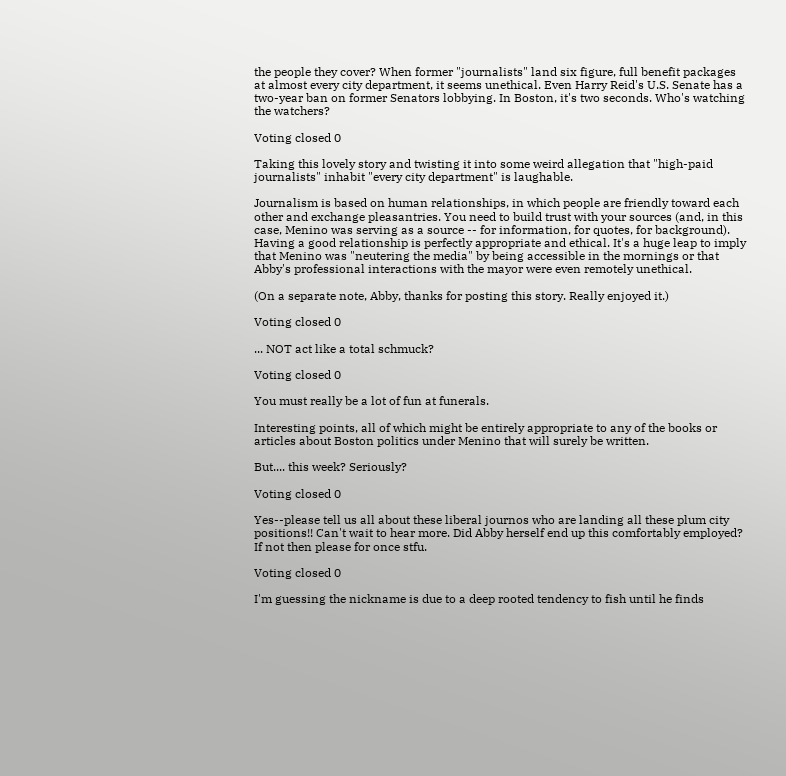the people they cover? When former "journalists" land six figure, full benefit packages at almost every city department, it seems unethical. Even Harry Reid's U.S. Senate has a two-year ban on former Senators lobbying. In Boston, it's two seconds. Who's watching the watchers?

Voting closed 0

Taking this lovely story and twisting it into some weird allegation that "high-paid journalists" inhabit "every city department" is laughable.

Journalism is based on human relationships, in which people are friendly toward each other and exchange pleasantries. You need to build trust with your sources (and, in this case, Menino was serving as a source -- for information, for quotes, for background). Having a good relationship is perfectly appropriate and ethical. It's a huge leap to imply that Menino was "neutering the media" by being accessible in the mornings or that Abby's professional interactions with the mayor were even remotely unethical.

(On a separate note, Abby, thanks for posting this story. Really enjoyed it.)

Voting closed 0

... NOT act like a total schmuck?

Voting closed 0

You must really be a lot of fun at funerals.

Interesting points, all of which might be entirely appropriate to any of the books or articles about Boston politics under Menino that will surely be written.

But.... this week? Seriously?

Voting closed 0

Yes--please tell us all about these liberal journos who are landing all these plum city positions!! Can't wait to hear more. Did Abby herself end up this comfortably employed? If not then please for once stfu.

Voting closed 0

I'm guessing the nickname is due to a deep rooted tendency to fish until he finds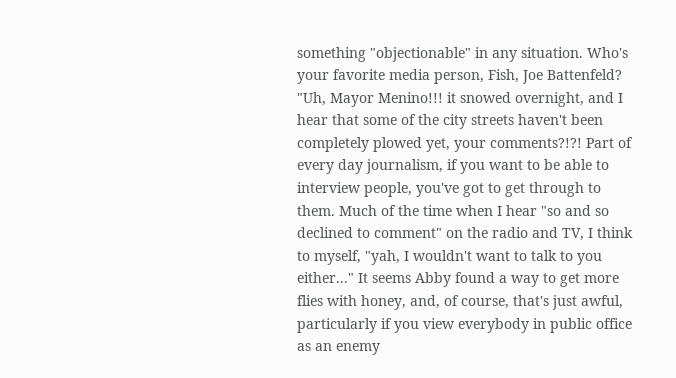something "objectionable" in any situation. Who's your favorite media person, Fish, Joe Battenfeld?
"Uh, Mayor Menino!!! it snowed overnight, and I hear that some of the city streets haven't been completely plowed yet, your comments?!?! Part of every day journalism, if you want to be able to interview people, you've got to get through to them. Much of the time when I hear "so and so declined to comment" on the radio and TV, I think to myself, "yah, I wouldn't want to talk to you either..." It seems Abby found a way to get more flies with honey, and, of course, that's just awful, particularly if you view everybody in public office as an enemy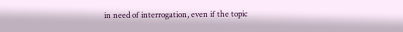in need of interrogation, even if the topic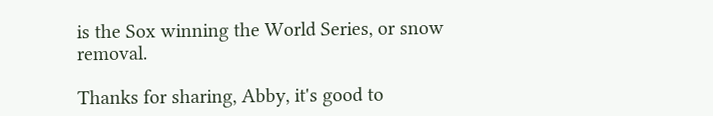is the Sox winning the World Series, or snow removal.

Thanks for sharing, Abby, it's good to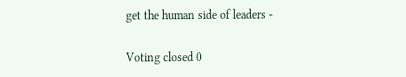get the human side of leaders -

Voting closed 0